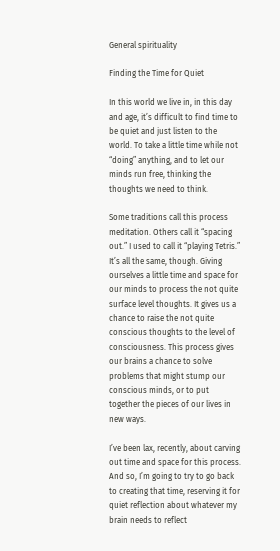General spirituality

Finding the Time for Quiet

In this world we live in, in this day and age, it’s difficult to find time to be quiet and just listen to the world. To take a little time while not “doing” anything, and to let our minds run free, thinking the thoughts we need to think.

Some traditions call this process meditation. Others call it “spacing out.” I used to call it “playing Tetris.” It’s all the same, though. Giving ourselves a little time and space for our minds to process the not quite surface level thoughts. It gives us a chance to raise the not quite conscious thoughts to the level of consciousness. This process gives our brains a chance to solve problems that might stump our conscious minds, or to put together the pieces of our lives in new ways.

I’ve been lax, recently, about carving out time and space for this process. And so, I’m going to try to go back to creating that time, reserving it for quiet reflection about whatever my brain needs to reflect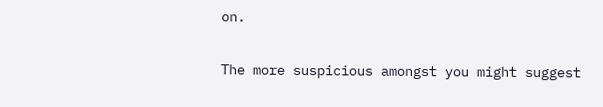on.

The more suspicious amongst you might suggest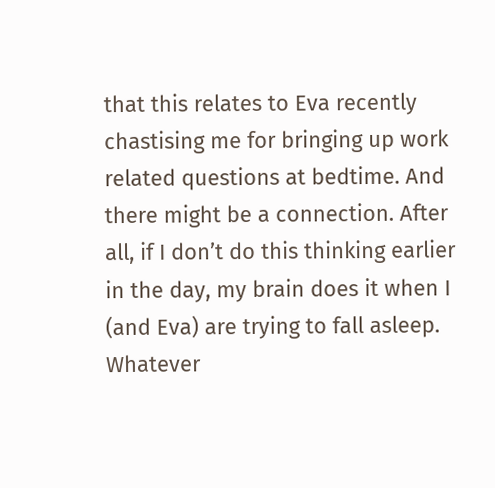that this relates to Eva recently chastising me for bringing up work related questions at bedtime. And there might be a connection. After all, if I don’t do this thinking earlier in the day, my brain does it when I (and Eva) are trying to fall asleep. Whatever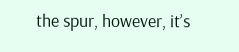the spur, however, it’s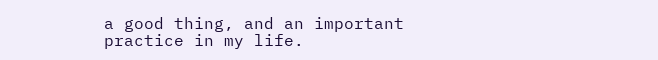a good thing, and an important practice in my life.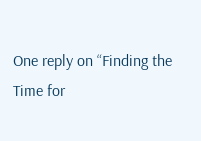One reply on “Finding the Time for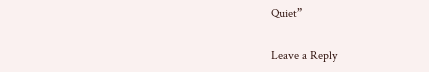Quiet”

Leave a Reply